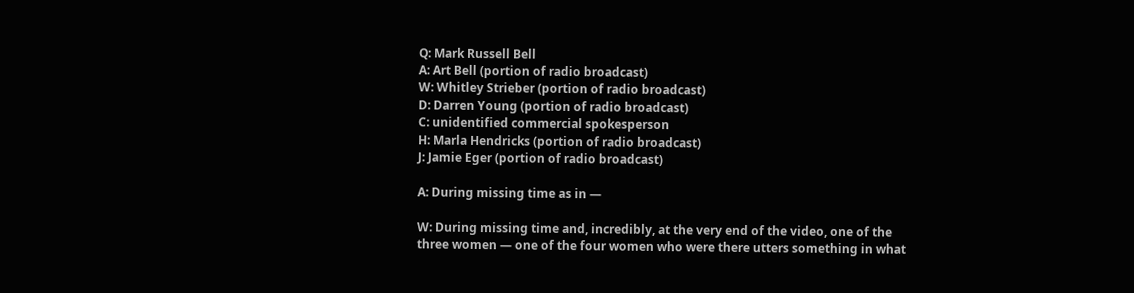Q: Mark Russell Bell
A: Art Bell (portion of radio broadcast)
W: Whitley Strieber (portion of radio broadcast)
D: Darren Young (portion of radio broadcast)
C: unidentified commercial spokesperson
H: Marla Hendricks (portion of radio broadcast)
J: Jamie Eger (portion of radio broadcast)

A: During missing time as in —

W: During missing time and, incredibly, at the very end of the video, one of the three women — one of the four women who were there utters something in what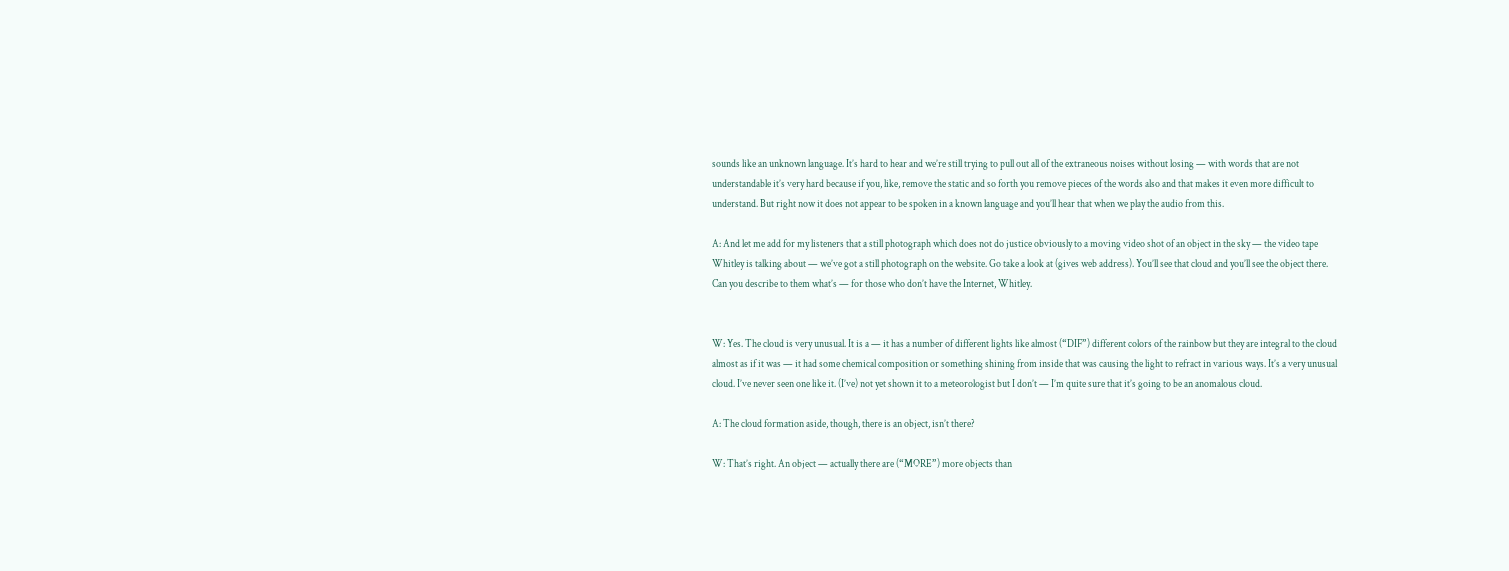sounds like an unknown language. It’s hard to hear and we’re still trying to pull out all of the extraneous noises without losing — with words that are not understandable it’s very hard because if you, like, remove the static and so forth you remove pieces of the words also and that makes it even more difficult to understand. But right now it does not appear to be spoken in a known language and you’ll hear that when we play the audio from this.

A: And let me add for my listeners that a still photograph which does not do justice obviously to a moving video shot of an object in the sky — the video tape Whitley is talking about — we’ve got a still photograph on the website. Go take a look at (gives web address). You’ll see that cloud and you’ll see the object there. Can you describe to them what’s — for those who don’t have the Internet, Whitley.


W: Yes. The cloud is very unusual. It is a — it has a number of different lights like almost (“DIF”) different colors of the rainbow but they are integral to the cloud almost as if it was — it had some chemical composition or something shining from inside that was causing the light to refract in various ways. It’s a very unusual cloud. I’ve never seen one like it. (I’ve) not yet shown it to a meteorologist but I don’t — I’m quite sure that it’s going to be an anomalous cloud.

A: The cloud formation aside, though, there is an object, isn’t there?

W: That’s right. An object — actually there are (“MORE”) more objects than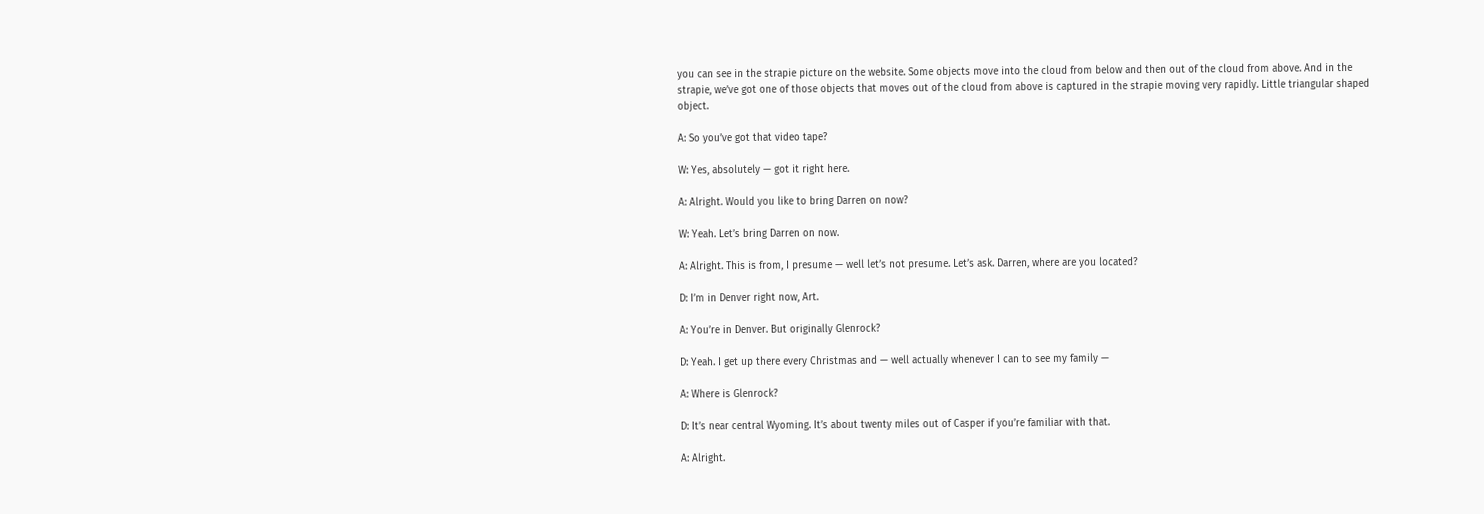you can see in the strapie picture on the website. Some objects move into the cloud from below and then out of the cloud from above. And in the strapie, we’ve got one of those objects that moves out of the cloud from above is captured in the strapie moving very rapidly. Little triangular shaped object.

A: So you’ve got that video tape?

W: Yes, absolutely — got it right here.

A: Alright. Would you like to bring Darren on now?

W: Yeah. Let’s bring Darren on now.

A: Alright. This is from, I presume — well let’s not presume. Let’s ask. Darren, where are you located?

D: I’m in Denver right now, Art.

A: You’re in Denver. But originally Glenrock?

D: Yeah. I get up there every Christmas and — well actually whenever I can to see my family —

A: Where is Glenrock?

D: It’s near central Wyoming. It’s about twenty miles out of Casper if you’re familiar with that.

A: Alright.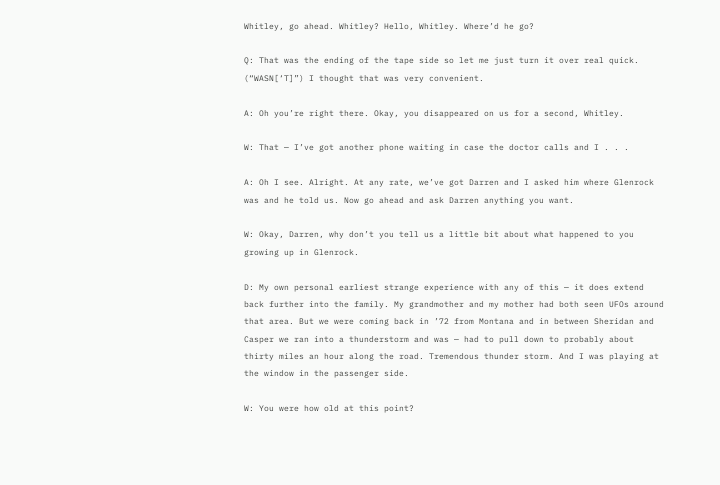Whitley, go ahead. Whitley? Hello, Whitley. Where’d he go?

Q: That was the ending of the tape side so let me just turn it over real quick. (“WASN[‘T]”) I thought that was very convenient.

A: Oh you’re right there. Okay, you disappeared on us for a second, Whitley.

W: That — I’ve got another phone waiting in case the doctor calls and I . . .

A: Oh I see. Alright. At any rate, we’ve got Darren and I asked him where Glenrock was and he told us. Now go ahead and ask Darren anything you want.

W: Okay, Darren, why don’t you tell us a little bit about what happened to you growing up in Glenrock.

D: My own personal earliest strange experience with any of this — it does extend back further into the family. My grandmother and my mother had both seen UFOs around that area. But we were coming back in ’72 from Montana and in between Sheridan and Casper we ran into a thunderstorm and was — had to pull down to probably about thirty miles an hour along the road. Tremendous thunder storm. And I was playing at the window in the passenger side.

W: You were how old at this point?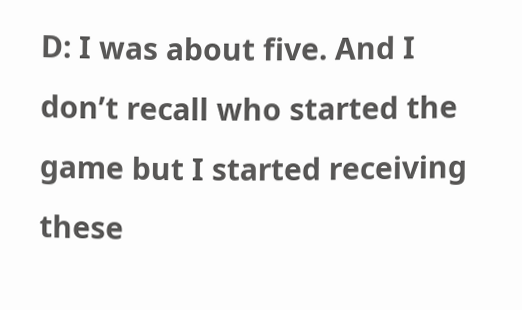D: I was about five. And I don’t recall who started the game but I started receiving these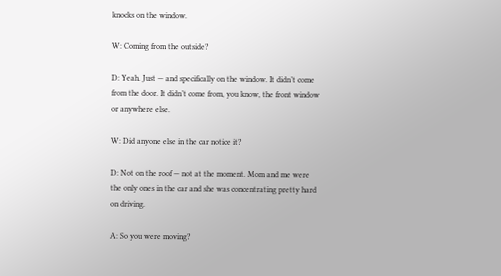knocks on the window.

W: Coming from the outside?

D: Yeah. Just — and specifically on the window. It didn’t come from the door. It didn’t come from, you know, the front window or anywhere else.

W: Did anyone else in the car notice it?

D: Not on the roof — not at the moment. Mom and me were the only ones in the car and she was concentrating pretty hard on driving.

A: So you were moving?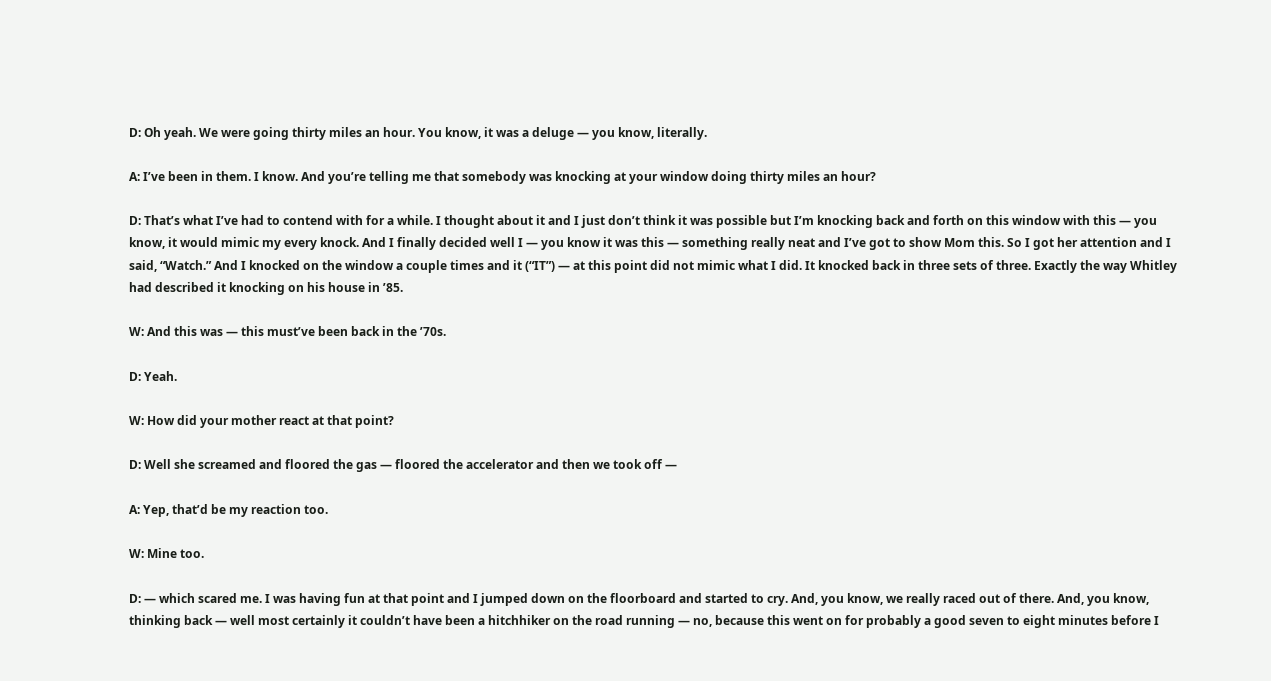D: Oh yeah. We were going thirty miles an hour. You know, it was a deluge — you know, literally.

A: I’ve been in them. I know. And you’re telling me that somebody was knocking at your window doing thirty miles an hour?

D: That’s what I’ve had to contend with for a while. I thought about it and I just don’t think it was possible but I’m knocking back and forth on this window with this — you know, it would mimic my every knock. And I finally decided well I — you know it was this — something really neat and I’ve got to show Mom this. So I got her attention and I said, “Watch.” And I knocked on the window a couple times and it (“IT”) — at this point did not mimic what I did. It knocked back in three sets of three. Exactly the way Whitley had described it knocking on his house in ’85.

W: And this was — this must’ve been back in the ’70s.

D: Yeah.

W: How did your mother react at that point?

D: Well she screamed and floored the gas — floored the accelerator and then we took off —

A: Yep, that’d be my reaction too.

W: Mine too.

D: — which scared me. I was having fun at that point and I jumped down on the floorboard and started to cry. And, you know, we really raced out of there. And, you know, thinking back — well most certainly it couldn’t have been a hitchhiker on the road running — no, because this went on for probably a good seven to eight minutes before I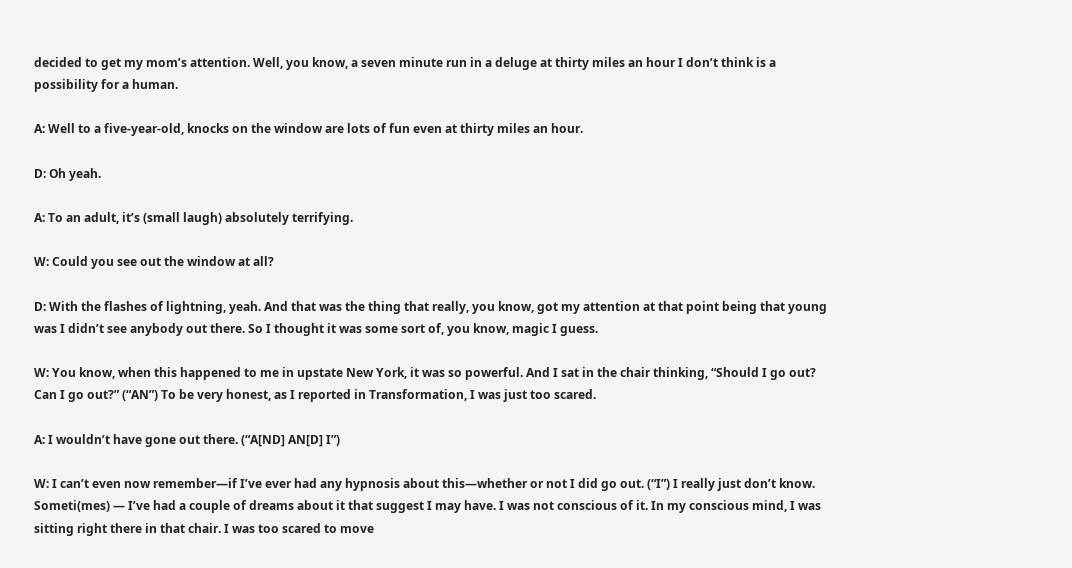decided to get my mom’s attention. Well, you know, a seven minute run in a deluge at thirty miles an hour I don’t think is a possibility for a human.

A: Well to a five-year-old, knocks on the window are lots of fun even at thirty miles an hour.

D: Oh yeah.

A: To an adult, it’s (small laugh) absolutely terrifying.

W: Could you see out the window at all?

D: With the flashes of lightning, yeah. And that was the thing that really, you know, got my attention at that point being that young was I didn’t see anybody out there. So I thought it was some sort of, you know, magic I guess.

W: You know, when this happened to me in upstate New York, it was so powerful. And I sat in the chair thinking, “Should I go out? Can I go out?” (“AN”) To be very honest, as I reported in Transformation, I was just too scared.

A: I wouldn’t have gone out there. (“A[ND] AN[D] I”)

W: I can’t even now remember—if I’ve ever had any hypnosis about this—whether or not I did go out. (“I”) I really just don’t know. Someti(mes) — I’ve had a couple of dreams about it that suggest I may have. I was not conscious of it. In my conscious mind, I was sitting right there in that chair. I was too scared to move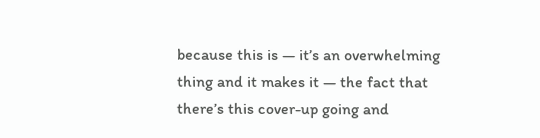because this is — it’s an overwhelming thing and it makes it — the fact that there’s this cover-up going and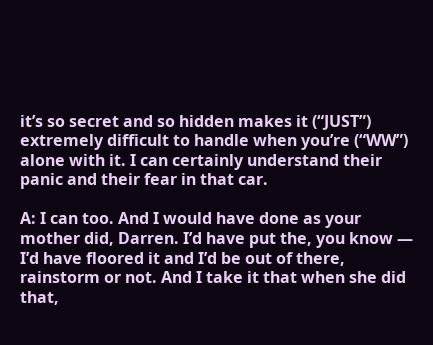it’s so secret and so hidden makes it (“JUST”) extremely difficult to handle when you’re (“WW”) alone with it. I can certainly understand their panic and their fear in that car.

A: I can too. And I would have done as your mother did, Darren. I’d have put the, you know — I’d have floored it and I’d be out of there, rainstorm or not. And I take it that when she did that,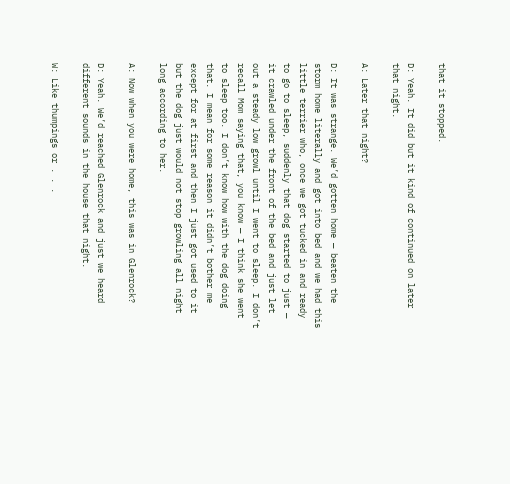that it stopped.

D: Yeah. It did but it kind of continued on later that night.

A: Later that night?

D: It was strange. We’d gotten home — beaten the storm home literally and got into bed and we had this little terrier who, once we got tucked in and ready to go to sleep, suddenly that dog started to just — it crawled under the front of the bed and just let out a steady low growl until I went to sleep. I don’t recall Mom saying that, you know — I think she went to sleep too. I don’t know how with the dog doing that. I mean for some reason it didn’t bother me except for at first and then I just got used to it but the dog just would not stop growling all night long according to her.

A: Now when you were home, this was in Glenrock?

D: Yeah. We’d reached Glenrock and just we heard different sounds in the house that night.

W: Like thumpings or . . .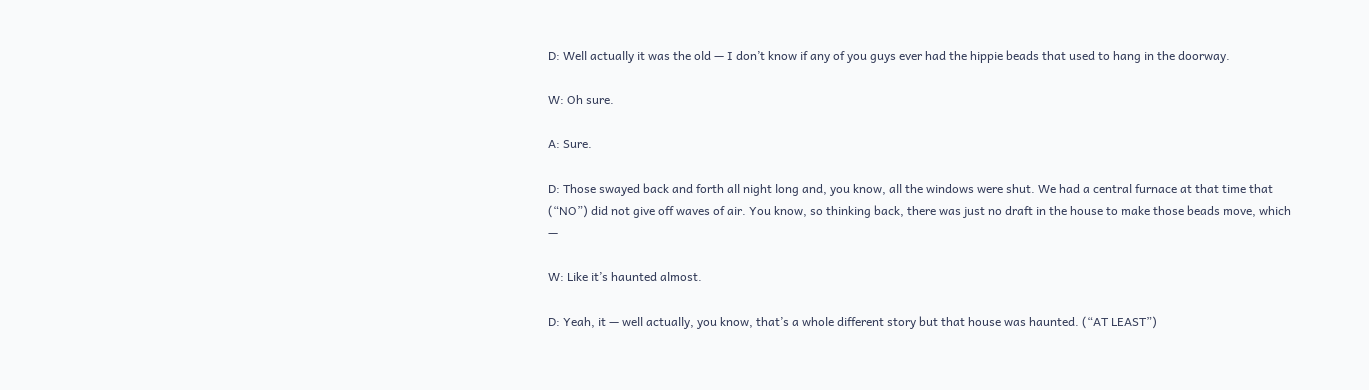D: Well actually it was the old — I don’t know if any of you guys ever had the hippie beads that used to hang in the doorway.

W: Oh sure.

A: Sure.

D: Those swayed back and forth all night long and, you know, all the windows were shut. We had a central furnace at that time that (“NO”) did not give off waves of air. You know, so thinking back, there was just no draft in the house to make those beads move, which —

W: Like it’s haunted almost.

D: Yeah, it — well actually, you know, that’s a whole different story but that house was haunted. (“AT LEAST”)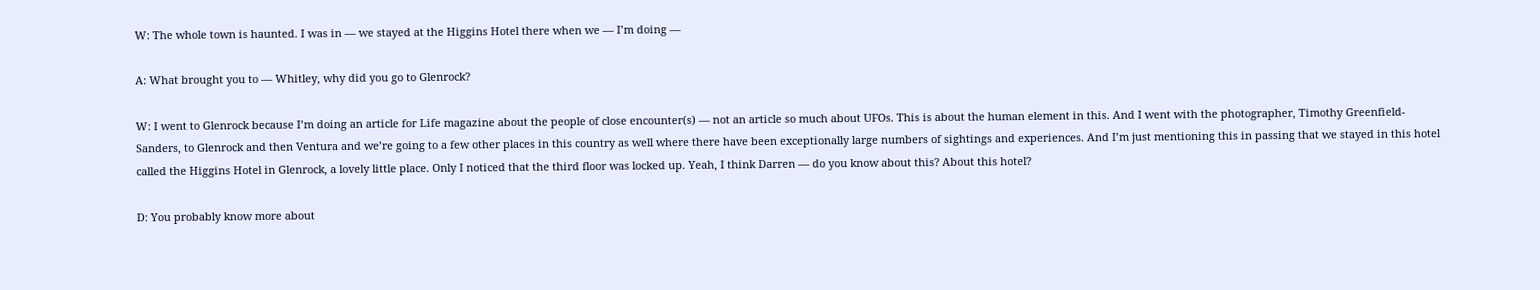W: The whole town is haunted. I was in — we stayed at the Higgins Hotel there when we — I’m doing —

A: What brought you to — Whitley, why did you go to Glenrock?

W: I went to Glenrock because I’m doing an article for Life magazine about the people of close encounter(s) — not an article so much about UFOs. This is about the human element in this. And I went with the photographer, Timothy Greenfield-Sanders, to Glenrock and then Ventura and we’re going to a few other places in this country as well where there have been exceptionally large numbers of sightings and experiences. And I’m just mentioning this in passing that we stayed in this hotel called the Higgins Hotel in Glenrock, a lovely little place. Only I noticed that the third floor was locked up. Yeah, I think Darren — do you know about this? About this hotel?

D: You probably know more about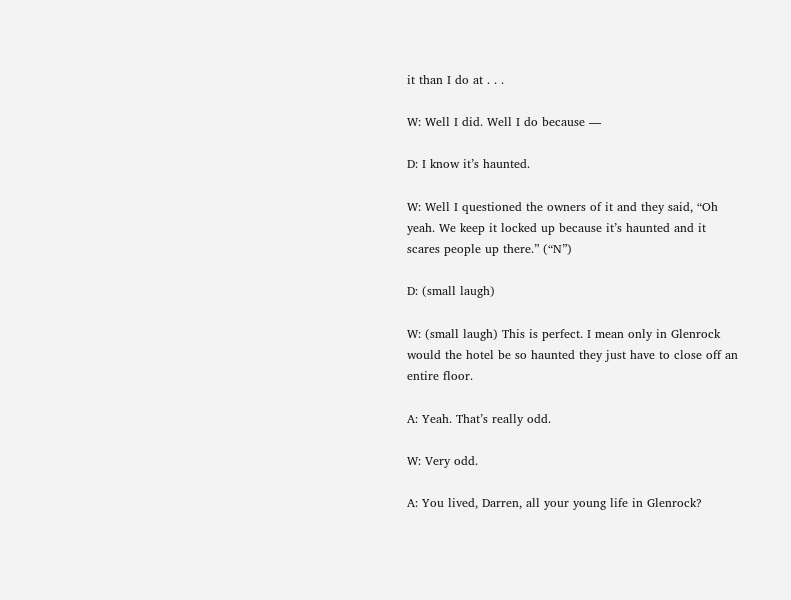it than I do at . . .

W: Well I did. Well I do because —

D: I know it’s haunted.

W: Well I questioned the owners of it and they said, “Oh yeah. We keep it locked up because it’s haunted and it scares people up there.” (“N”)

D: (small laugh)

W: (small laugh) This is perfect. I mean only in Glenrock would the hotel be so haunted they just have to close off an entire floor.

A: Yeah. That’s really odd.

W: Very odd.

A: You lived, Darren, all your young life in Glenrock?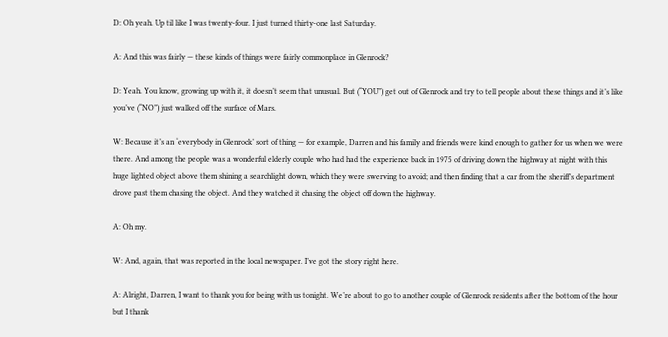D: Oh yeah. Up til like I was twenty-four. I just turned thirty-one last Saturday.

A: And this was fairly — these kinds of things were fairly commonplace in Glenrock?

D: Yeah. You know, growing up with it, it doesn’t seem that unusual. But (“YOU”) get out of Glenrock and try to tell people about these things and it’s like you’ve (“NO”) just walked off the surface of Mars.

W: Because it’s an ‘everybody in Glenrock’ sort of thing — for example, Darren and his family and friends were kind enough to gather for us when we were there. And among the people was a wonderful elderly couple who had had the experience back in 1975 of driving down the highway at night with this huge lighted object above them shining a searchlight down, which they were swerving to avoid; and then finding that a car from the sheriff’s department drove past them chasing the object. And they watched it chasing the object off down the highway.

A: Oh my.

W: And, again, that was reported in the local newspaper. I’ve got the story right here.

A: Alright, Darren, I want to thank you for being with us tonight. We’re about to go to another couple of Glenrock residents after the bottom of the hour but I thank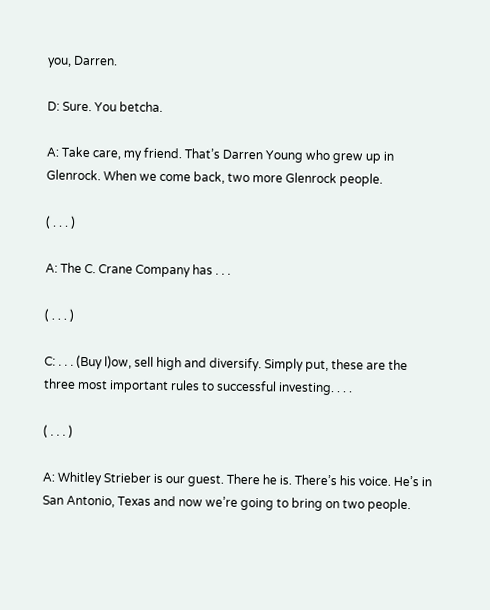you, Darren.

D: Sure. You betcha.

A: Take care, my friend. That’s Darren Young who grew up in Glenrock. When we come back, two more Glenrock people.

( . . . )

A: The C. Crane Company has . . .

( . . . )

C: . . . (Buy l)ow, sell high and diversify. Simply put, these are the three most important rules to successful investing. . . .

( . . . )

A: Whitley Strieber is our guest. There he is. There’s his voice. He’s in San Antonio, Texas and now we’re going to bring on two people.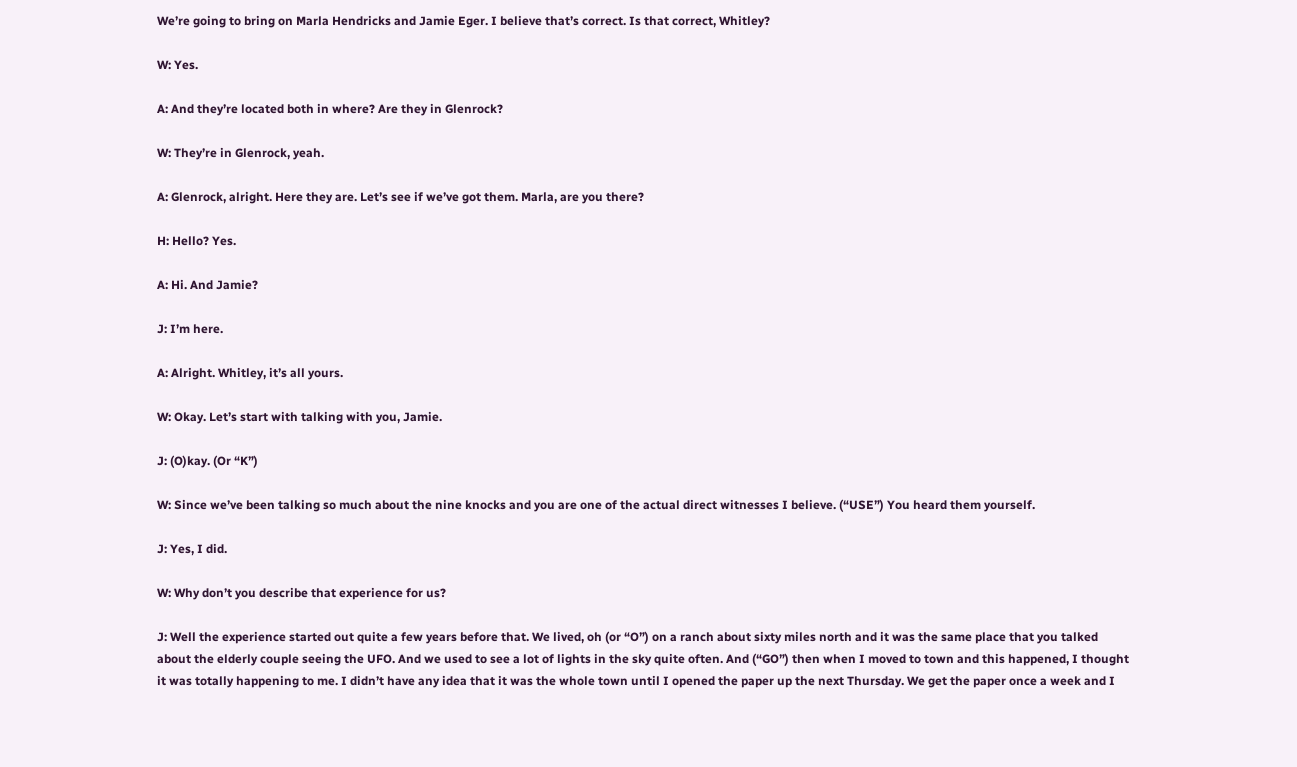We’re going to bring on Marla Hendricks and Jamie Eger. I believe that’s correct. Is that correct, Whitley?

W: Yes.

A: And they’re located both in where? Are they in Glenrock?

W: They’re in Glenrock, yeah.

A: Glenrock, alright. Here they are. Let’s see if we’ve got them. Marla, are you there?

H: Hello? Yes.

A: Hi. And Jamie?

J: I’m here.

A: Alright. Whitley, it’s all yours.

W: Okay. Let’s start with talking with you, Jamie.

J: (O)kay. (Or “K”)

W: Since we’ve been talking so much about the nine knocks and you are one of the actual direct witnesses I believe. (“USE”) You heard them yourself.

J: Yes, I did.

W: Why don’t you describe that experience for us?

J: Well the experience started out quite a few years before that. We lived, oh (or “O”) on a ranch about sixty miles north and it was the same place that you talked about the elderly couple seeing the UFO. And we used to see a lot of lights in the sky quite often. And (“GO”) then when I moved to town and this happened, I thought it was totally happening to me. I didn’t have any idea that it was the whole town until I opened the paper up the next Thursday. We get the paper once a week and I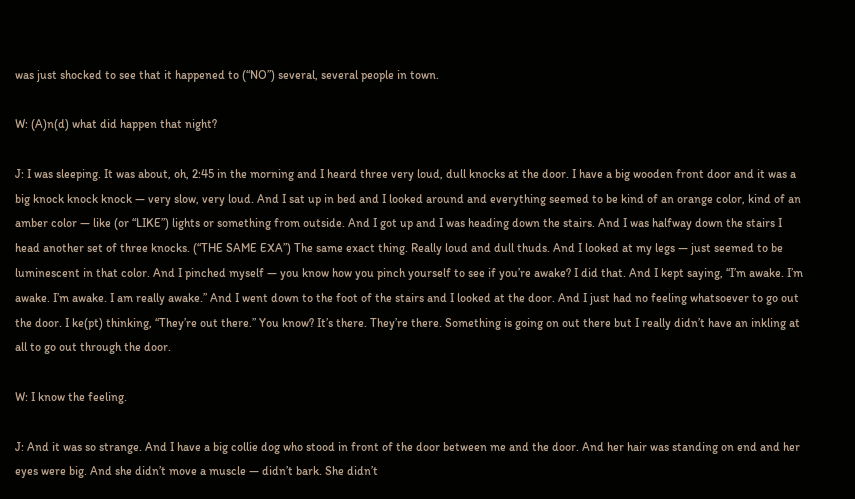was just shocked to see that it happened to (“NO”) several, several people in town.

W: (A)n(d) what did happen that night?

J: I was sleeping. It was about, oh, 2:45 in the morning and I heard three very loud, dull knocks at the door. I have a big wooden front door and it was a big knock knock knock — very slow, very loud. And I sat up in bed and I looked around and everything seemed to be kind of an orange color, kind of an amber color — like (or “LIKE”) lights or something from outside. And I got up and I was heading down the stairs. And I was halfway down the stairs I head another set of three knocks. (“THE SAME EXA”) The same exact thing. Really loud and dull thuds. And I looked at my legs — just seemed to be luminescent in that color. And I pinched myself — you know how you pinch yourself to see if you’re awake? I did that. And I kept saying, “I’m awake. I’m awake. I’m awake. I am really awake.” And I went down to the foot of the stairs and I looked at the door. And I just had no feeling whatsoever to go out the door. I ke(pt) thinking, “They’re out there.” You know? It’s there. They’re there. Something is going on out there but I really didn’t have an inkling at all to go out through the door.

W: I know the feeling.

J: And it was so strange. And I have a big collie dog who stood in front of the door between me and the door. And her hair was standing on end and her eyes were big. And she didn’t move a muscle — didn’t bark. She didn’t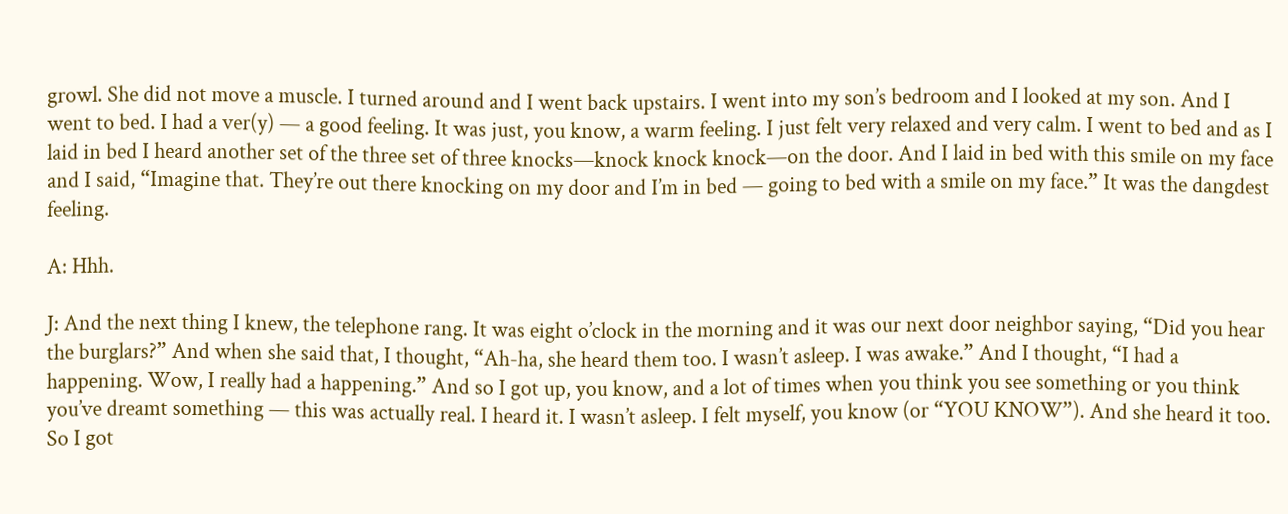growl. She did not move a muscle. I turned around and I went back upstairs. I went into my son’s bedroom and I looked at my son. And I went to bed. I had a ver(y) — a good feeling. It was just, you know, a warm feeling. I just felt very relaxed and very calm. I went to bed and as I laid in bed I heard another set of the three set of three knocks—knock knock knock—on the door. And I laid in bed with this smile on my face and I said, “Imagine that. They’re out there knocking on my door and I’m in bed — going to bed with a smile on my face.” It was the dangdest feeling.

A: Hhh.

J: And the next thing I knew, the telephone rang. It was eight o’clock in the morning and it was our next door neighbor saying, “Did you hear the burglars?” And when she said that, I thought, “Ah-ha, she heard them too. I wasn’t asleep. I was awake.” And I thought, “I had a happening. Wow, I really had a happening.” And so I got up, you know, and a lot of times when you think you see something or you think you’ve dreamt something — this was actually real. I heard it. I wasn’t asleep. I felt myself, you know (or “YOU KNOW”). And she heard it too. So I got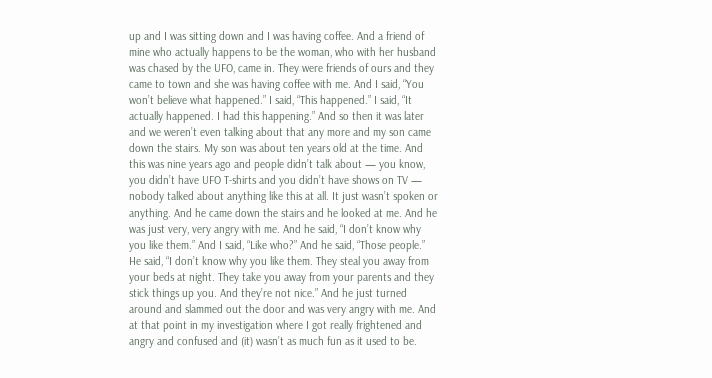up and I was sitting down and I was having coffee. And a friend of mine who actually happens to be the woman, who with her husband was chased by the UFO, came in. They were friends of ours and they came to town and she was having coffee with me. And I said, “You won’t believe what happened.” I said, “This happened.” I said, “It actually happened. I had this happening.” And so then it was later and we weren’t even talking about that any more and my son came down the stairs. My son was about ten years old at the time. And this was nine years ago and people didn’t talk about — you know, you didn’t have UFO T-shirts and you didn’t have shows on TV — nobody talked about anything like this at all. It just wasn’t spoken or anything. And he came down the stairs and he looked at me. And he was just very, very angry with me. And he said, “I don’t know why you like them.” And I said, “Like who?” And he said, “Those people.” He said, “I don’t know why you like them. They steal you away from your beds at night. They take you away from your parents and they stick things up you. And they’re not nice.” And he just turned around and slammed out the door and was very angry with me. And at that point in my investigation where I got really frightened and angry and confused and (it) wasn’t as much fun as it used to be.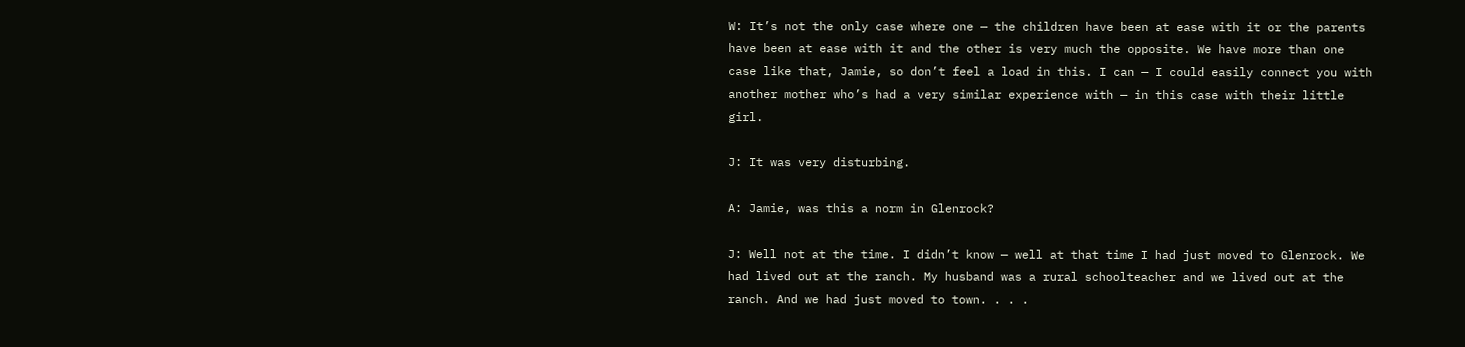W: It’s not the only case where one — the children have been at ease with it or the parents have been at ease with it and the other is very much the opposite. We have more than one case like that, Jamie, so don’t feel a load in this. I can — I could easily connect you with another mother who’s had a very similar experience with — in this case with their little girl.

J: It was very disturbing.

A: Jamie, was this a norm in Glenrock?

J: Well not at the time. I didn’t know — well at that time I had just moved to Glenrock. We had lived out at the ranch. My husband was a rural schoolteacher and we lived out at the ranch. And we had just moved to town. . . .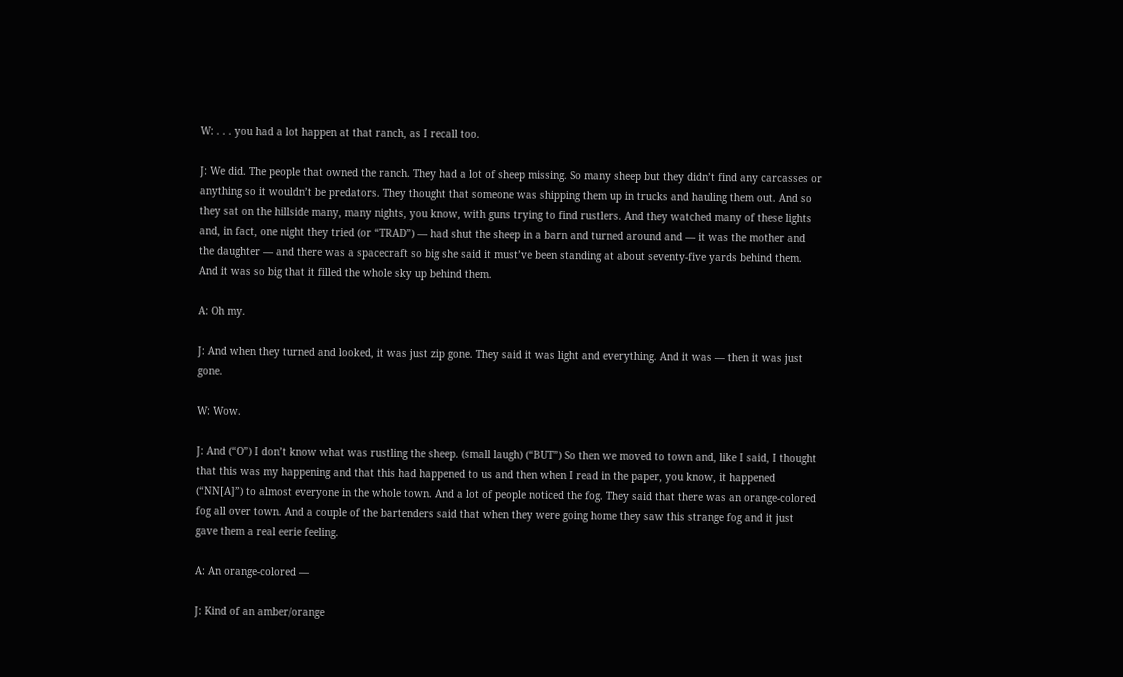W: . . . you had a lot happen at that ranch, as I recall too.

J: We did. The people that owned the ranch. They had a lot of sheep missing. So many sheep but they didn’t find any carcasses or anything so it wouldn’t be predators. They thought that someone was shipping them up in trucks and hauling them out. And so they sat on the hillside many, many nights, you know, with guns trying to find rustlers. And they watched many of these lights and, in fact, one night they tried (or “TRAD”) — had shut the sheep in a barn and turned around and — it was the mother and the daughter — and there was a spacecraft so big she said it must’ve been standing at about seventy-five yards behind them. And it was so big that it filled the whole sky up behind them.

A: Oh my.

J: And when they turned and looked, it was just zip gone. They said it was light and everything. And it was — then it was just gone.

W: Wow.

J: And (“O”) I don’t know what was rustling the sheep. (small laugh) (“BUT”) So then we moved to town and, like I said, I thought that this was my happening and that this had happened to us and then when I read in the paper, you know, it happened (“NN[A]”) to almost everyone in the whole town. And a lot of people noticed the fog. They said that there was an orange-colored fog all over town. And a couple of the bartenders said that when they were going home they saw this strange fog and it just gave them a real eerie feeling.

A: An orange-colored —

J: Kind of an amber/orange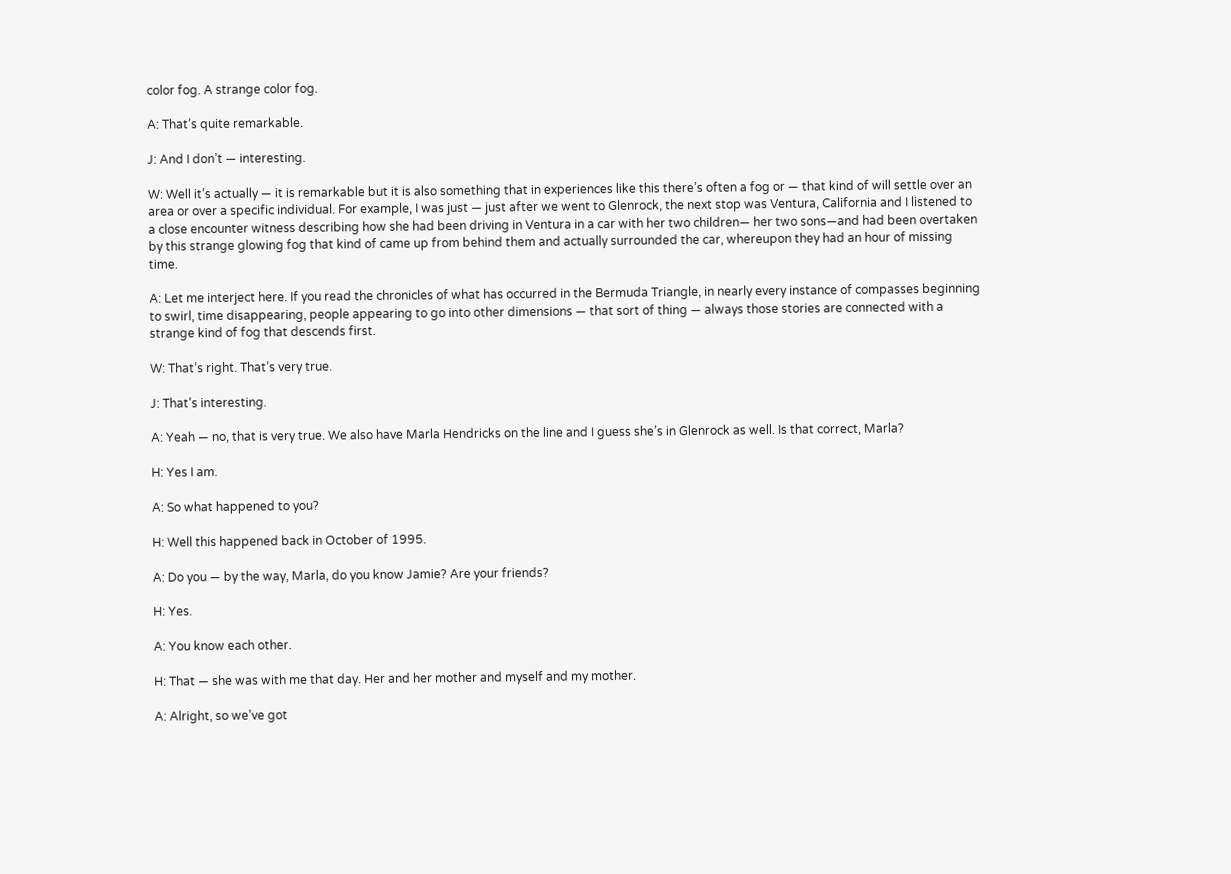color fog. A strange color fog.

A: That’s quite remarkable.

J: And I don’t — interesting.

W: Well it’s actually — it is remarkable but it is also something that in experiences like this there’s often a fog or — that kind of will settle over an area or over a specific individual. For example, I was just — just after we went to Glenrock, the next stop was Ventura, California and I listened to a close encounter witness describing how she had been driving in Ventura in a car with her two children— her two sons—and had been overtaken by this strange glowing fog that kind of came up from behind them and actually surrounded the car, whereupon they had an hour of missing time.

A: Let me interject here. If you read the chronicles of what has occurred in the Bermuda Triangle, in nearly every instance of compasses beginning to swirl, time disappearing, people appearing to go into other dimensions — that sort of thing — always those stories are connected with a strange kind of fog that descends first.

W: That’s right. That’s very true.

J: That’s interesting.

A: Yeah — no, that is very true. We also have Marla Hendricks on the line and I guess she’s in Glenrock as well. Is that correct, Marla?

H: Yes I am.

A: So what happened to you?

H: Well this happened back in October of 1995.

A: Do you — by the way, Marla, do you know Jamie? Are your friends?

H: Yes.

A: You know each other.

H: That — she was with me that day. Her and her mother and myself and my mother.

A: Alright, so we’ve got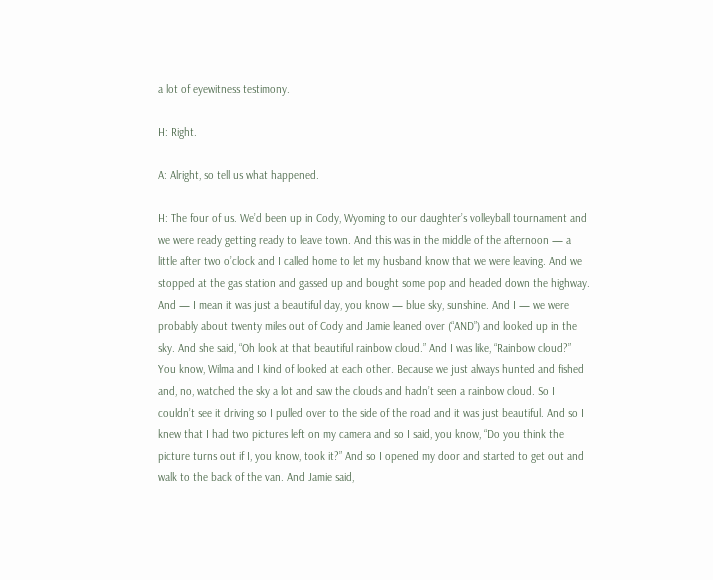a lot of eyewitness testimony.

H: Right.

A: Alright, so tell us what happened.

H: The four of us. We’d been up in Cody, Wyoming to our daughter’s volleyball tournament and we were ready getting ready to leave town. And this was in the middle of the afternoon — a little after two o’clock and I called home to let my husband know that we were leaving. And we stopped at the gas station and gassed up and bought some pop and headed down the highway. And — I mean it was just a beautiful day, you know — blue sky, sunshine. And I — we were probably about twenty miles out of Cody and Jamie leaned over (“AND”) and looked up in the sky. And she said, “Oh look at that beautiful rainbow cloud.” And I was like, “Rainbow cloud?” You know, Wilma and I kind of looked at each other. Because we just always hunted and fished and, no, watched the sky a lot and saw the clouds and hadn’t seen a rainbow cloud. So I couldn’t see it driving so I pulled over to the side of the road and it was just beautiful. And so I knew that I had two pictures left on my camera and so I said, you know, “Do you think the picture turns out if I, you know, took it?” And so I opened my door and started to get out and walk to the back of the van. And Jamie said,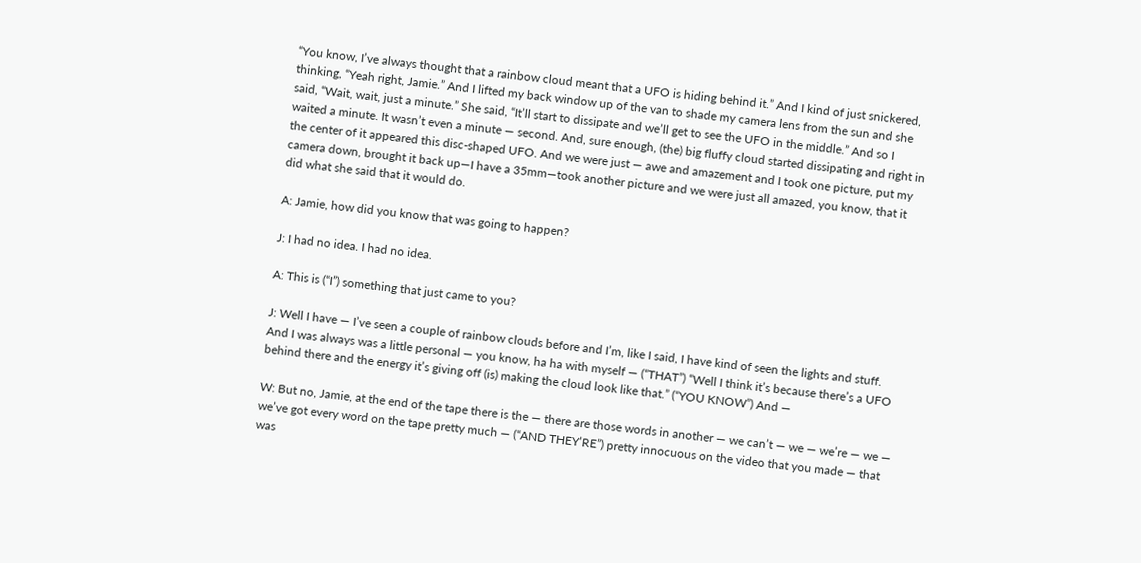“You know, I’ve always thought that a rainbow cloud meant that a UFO is hiding behind it.” And I kind of just snickered, thinking, “Yeah right, Jamie.” And I lifted my back window up of the van to shade my camera lens from the sun and she said, “Wait, wait, just a minute.” She said, “It’ll start to dissipate and we’ll get to see the UFO in the middle.” And so I waited a minute. It wasn’t even a minute — second. And, sure enough, (the) big fluffy cloud started dissipating and right in the center of it appeared this disc-shaped UFO. And we were just — awe and amazement and I took one picture, put my camera down, brought it back up—I have a 35mm—took another picture and we were just all amazed, you know, that it did what she said that it would do.

A: Jamie, how did you know that was going to happen?

J: I had no idea. I had no idea.

A: This is (“I”) something that just came to you?

J: Well I have — I’ve seen a couple of rainbow clouds before and I’m, like I said, I have kind of seen the lights and stuff. And I was always was a little personal — you know, ha ha with myself — (“THAT”) “Well I think it’s because there’s a UFO behind there and the energy it’s giving off (is) making the cloud look like that.” (“YOU KNOW”) And —

W: But no, Jamie, at the end of the tape there is the — there are those words in another — we can’t — we — we’re — we — we’ve got every word on the tape pretty much — (“AND THEY’RE”) pretty innocuous on the video that you made — that was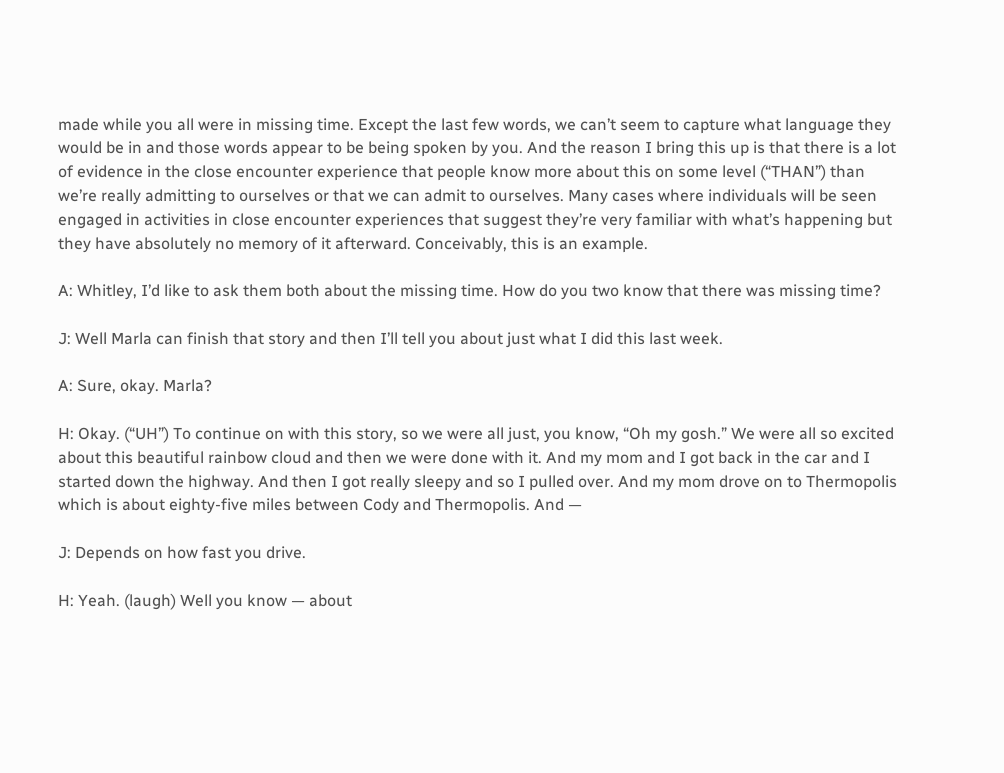made while you all were in missing time. Except the last few words, we can’t seem to capture what language they would be in and those words appear to be being spoken by you. And the reason I bring this up is that there is a lot of evidence in the close encounter experience that people know more about this on some level (“THAN”) than we’re really admitting to ourselves or that we can admit to ourselves. Many cases where individuals will be seen engaged in activities in close encounter experiences that suggest they’re very familiar with what’s happening but they have absolutely no memory of it afterward. Conceivably, this is an example.

A: Whitley, I’d like to ask them both about the missing time. How do you two know that there was missing time?

J: Well Marla can finish that story and then I’ll tell you about just what I did this last week.

A: Sure, okay. Marla?

H: Okay. (“UH”) To continue on with this story, so we were all just, you know, “Oh my gosh.” We were all so excited about this beautiful rainbow cloud and then we were done with it. And my mom and I got back in the car and I started down the highway. And then I got really sleepy and so I pulled over. And my mom drove on to Thermopolis which is about eighty-five miles between Cody and Thermopolis. And —

J: Depends on how fast you drive.

H: Yeah. (laugh) Well you know — about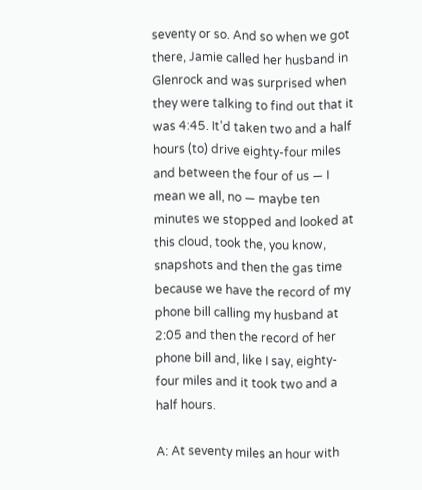seventy or so. And so when we got there, Jamie called her husband in Glenrock and was surprised when they were talking to find out that it was 4:45. It’d taken two and a half hours (to) drive eighty-four miles and between the four of us — I mean we all, no — maybe ten minutes we stopped and looked at this cloud, took the, you know, snapshots and then the gas time because we have the record of my phone bill calling my husband at 2:05 and then the record of her phone bill and, like I say, eighty-four miles and it took two and a half hours.

A: At seventy miles an hour with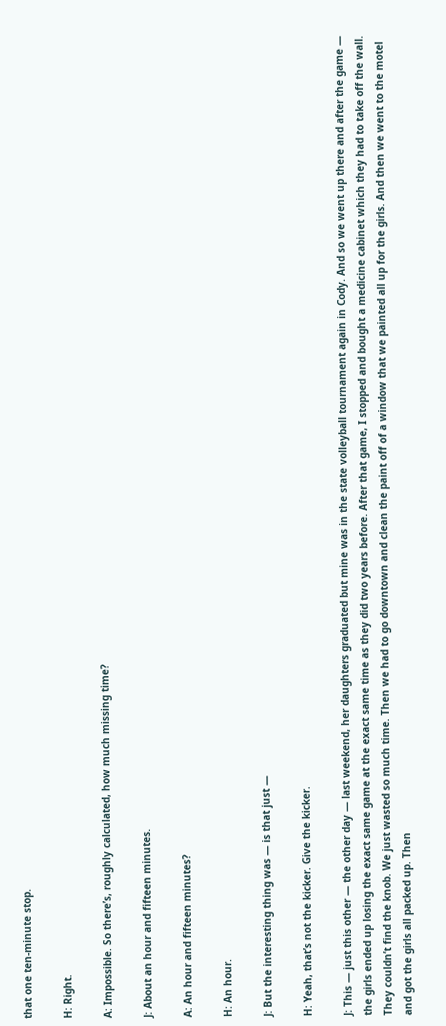that one ten-minute stop.

H: Right.

A: Impossible. So there’s, roughly calculated, how much missing time?

J: About an hour and fifteen minutes.

A: An hour and fifteen minutes?

H: An hour.

J: But the interesting thing was — is that just —

H: Yeah, that’s not the kicker. Give the kicker.

J: This — just this other — the other day — last weekend, her daughters graduated but mine was in the state volleyball tournament again in Cody. And so we went up there and after the game — the girls ended up losing the exact same game at the exact same time as they did two years before. After that game, I stopped and bought a medicine cabinet which they had to take off the wall. They couldn’t find the knob. We just wasted so much time. Then we had to go downtown and clean the paint off of a window that we painted all up for the girls. And then we went to the motel and got the girls all packed up. Then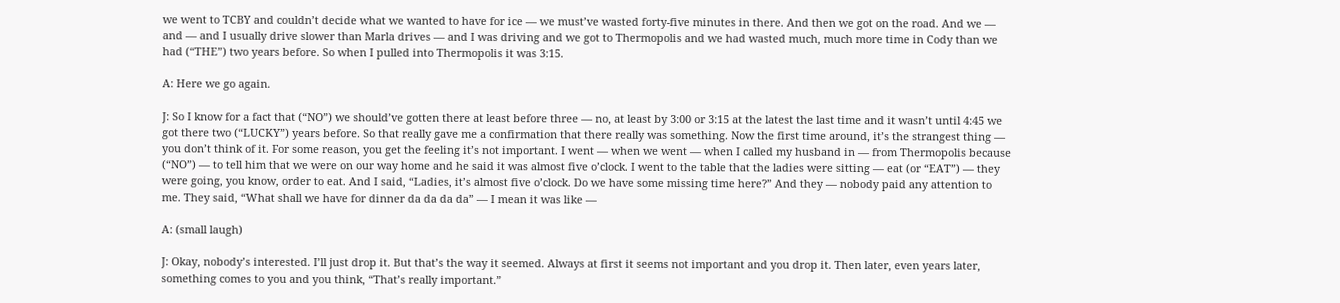we went to TCBY and couldn’t decide what we wanted to have for ice — we must’ve wasted forty-five minutes in there. And then we got on the road. And we — and — and I usually drive slower than Marla drives — and I was driving and we got to Thermopolis and we had wasted much, much more time in Cody than we had (“THE”) two years before. So when I pulled into Thermopolis it was 3:15.

A: Here we go again.

J: So I know for a fact that (“NO”) we should’ve gotten there at least before three — no, at least by 3:00 or 3:15 at the latest the last time and it wasn’t until 4:45 we got there two (“LUCKY”) years before. So that really gave me a confirmation that there really was something. Now the first time around, it’s the strangest thing — you don’t think of it. For some reason, you get the feeling it’s not important. I went — when we went — when I called my husband in — from Thermopolis because (“NO”) — to tell him that we were on our way home and he said it was almost five o’clock. I went to the table that the ladies were sitting — eat (or “EAT”) — they were going, you know, order to eat. And I said, “Ladies, it’s almost five o’clock. Do we have some missing time here?” And they — nobody paid any attention to me. They said, “What shall we have for dinner da da da da” — I mean it was like —

A: (small laugh)

J: Okay, nobody’s interested. I’ll just drop it. But that’s the way it seemed. Always at first it seems not important and you drop it. Then later, even years later, something comes to you and you think, “That’s really important.”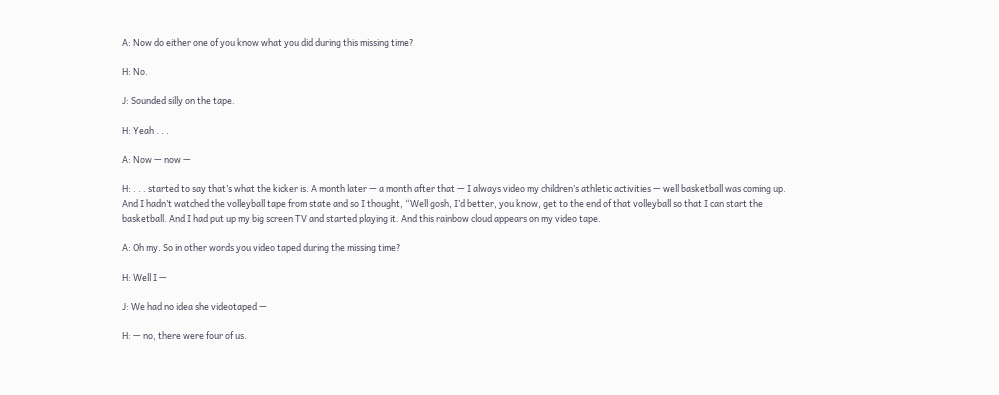A: Now do either one of you know what you did during this missing time?

H: No.

J: Sounded silly on the tape.

H: Yeah . . .

A: Now — now —

H: . . . started to say that’s what the kicker is. A month later — a month after that — I always video my children’s athletic activities — well basketball was coming up. And I hadn’t watched the volleyball tape from state and so I thought, “Well gosh, I’d better, you know, get to the end of that volleyball so that I can start the basketball. And I had put up my big screen TV and started playing it. And this rainbow cloud appears on my video tape.

A: Oh my. So in other words you video taped during the missing time?

H: Well I —

J: We had no idea she videotaped —

H: — no, there were four of us.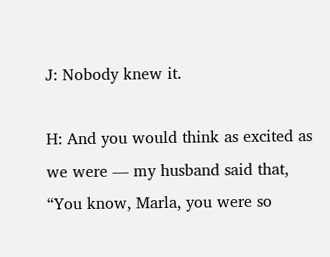J: Nobody knew it.

H: And you would think as excited as we were — my husband said that, “You know, Marla, you were so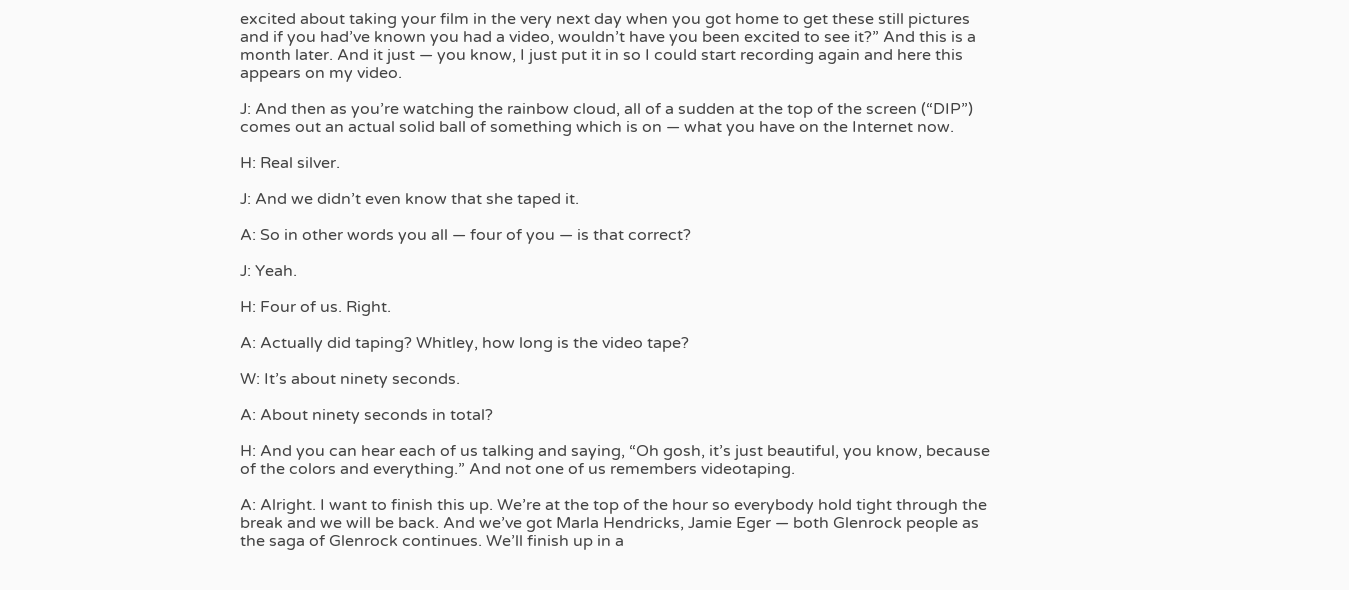excited about taking your film in the very next day when you got home to get these still pictures and if you had’ve known you had a video, wouldn’t have you been excited to see it?” And this is a month later. And it just — you know, I just put it in so I could start recording again and here this appears on my video.

J: And then as you’re watching the rainbow cloud, all of a sudden at the top of the screen (“DIP”) comes out an actual solid ball of something which is on — what you have on the Internet now.

H: Real silver.

J: And we didn’t even know that she taped it.

A: So in other words you all — four of you — is that correct?

J: Yeah.

H: Four of us. Right.

A: Actually did taping? Whitley, how long is the video tape?

W: It’s about ninety seconds.

A: About ninety seconds in total?

H: And you can hear each of us talking and saying, “Oh gosh, it’s just beautiful, you know, because of the colors and everything.” And not one of us remembers videotaping.

A: Alright. I want to finish this up. We’re at the top of the hour so everybody hold tight through the break and we will be back. And we’ve got Marla Hendricks, Jamie Eger — both Glenrock people as the saga of Glenrock continues. We’ll finish up in a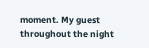moment. My guest throughout the night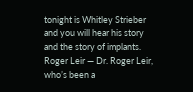tonight is Whitley Strieber and you will hear his story and the story of implants. Roger Leir — Dr. Roger Leir, who’s been a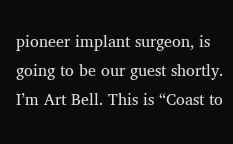pioneer implant surgeon, is going to be our guest shortly. I’m Art Bell. This is “Coast to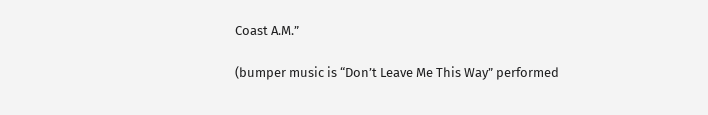Coast A.M.”

(bumper music is “Don’t Leave Me This Way” performed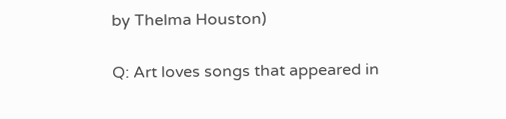by Thelma Houston)

Q: Art loves songs that appeared in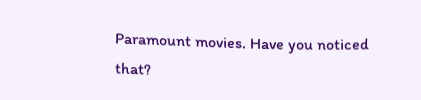Paramount movies. Have you noticed that?